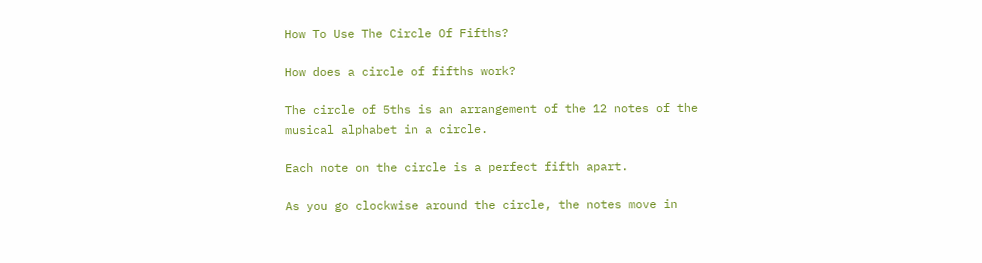How To Use The Circle Of Fifths?

How does a circle of fifths work?

The circle of 5ths is an arrangement of the 12 notes of the musical alphabet in a circle.

Each note on the circle is a perfect fifth apart.

As you go clockwise around the circle, the notes move in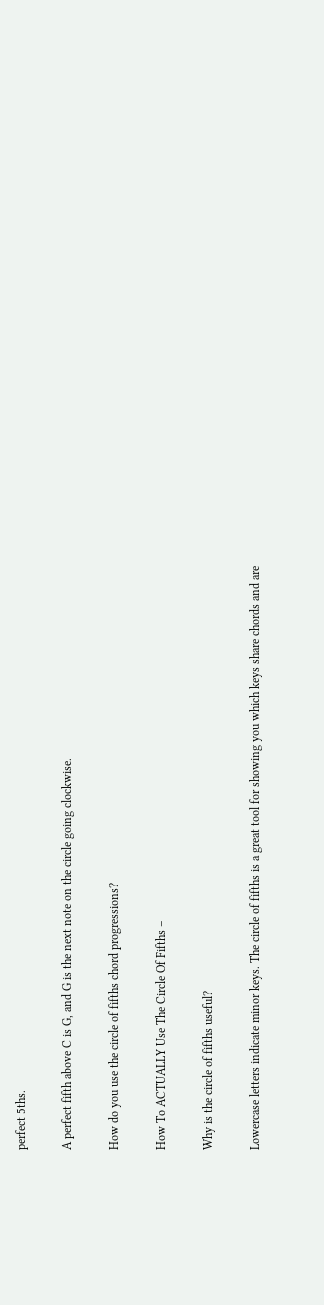perfect 5ths.

A perfect fifth above C is G, and G is the next note on the circle going clockwise.

How do you use the circle of fifths chord progressions?

How To ACTUALLY Use The Circle Of Fifths –

Why is the circle of fifths useful?

Lowercase letters indicate minor keys. The circle of fifths is a great tool for showing you which keys share chords and are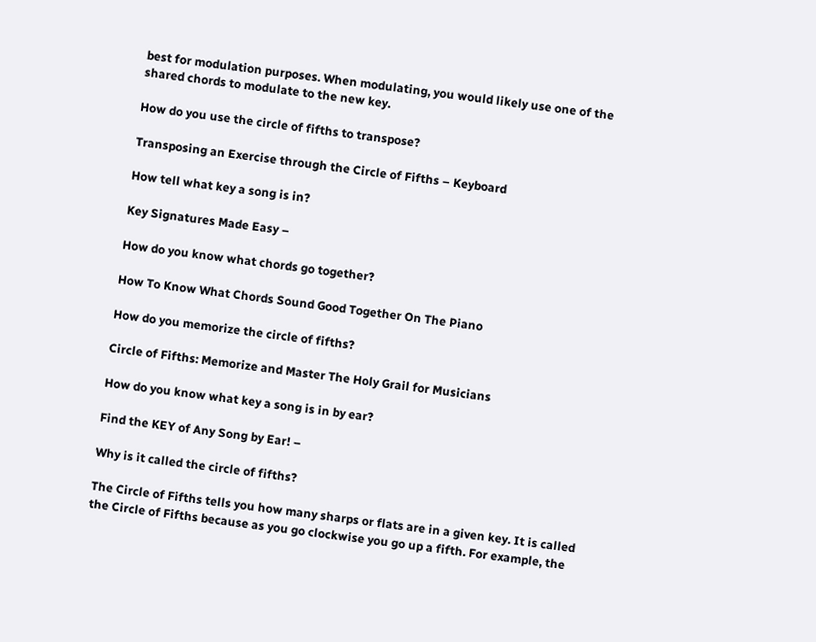best for modulation purposes. When modulating, you would likely use one of the shared chords to modulate to the new key.

How do you use the circle of fifths to transpose?

Transposing an Exercise through the Circle of Fifths – Keyboard

How tell what key a song is in?

Key Signatures Made Easy –

How do you know what chords go together?

How To Know What Chords Sound Good Together On The Piano

How do you memorize the circle of fifths?

Circle of Fifths: Memorize and Master The Holy Grail for Musicians

How do you know what key a song is in by ear?

Find the KEY of Any Song by Ear! –

Why is it called the circle of fifths?

The Circle of Fifths tells you how many sharps or flats are in a given key. It is called the Circle of Fifths because as you go clockwise you go up a fifth. For example, the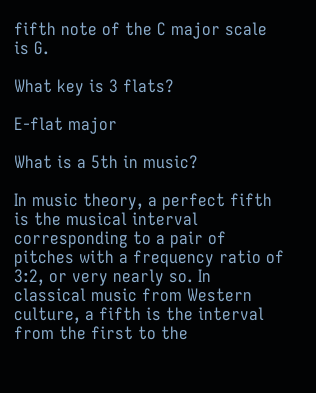fifth note of the C major scale is G.

What key is 3 flats?

E-flat major

What is a 5th in music?

In music theory, a perfect fifth is the musical interval corresponding to a pair of pitches with a frequency ratio of 3:2, or very nearly so. In classical music from Western culture, a fifth is the interval from the first to the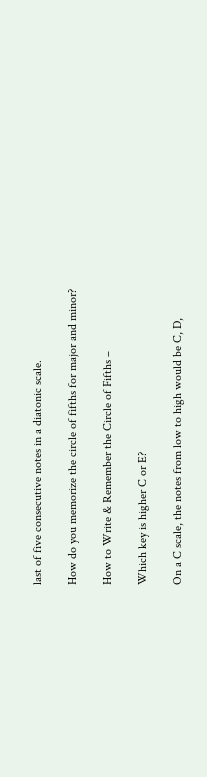last of five consecutive notes in a diatonic scale.

How do you memorize the circle of fifths for major and minor?

How to Write & Remember the Circle of Fifths –

Which key is higher C or E?

On a C scale, the notes from low to high would be C, D,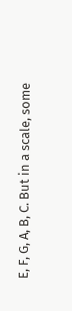E, F, G, A, B, C. But in a scale, some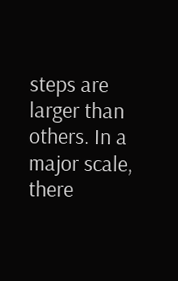steps are larger than others. In a major scale, there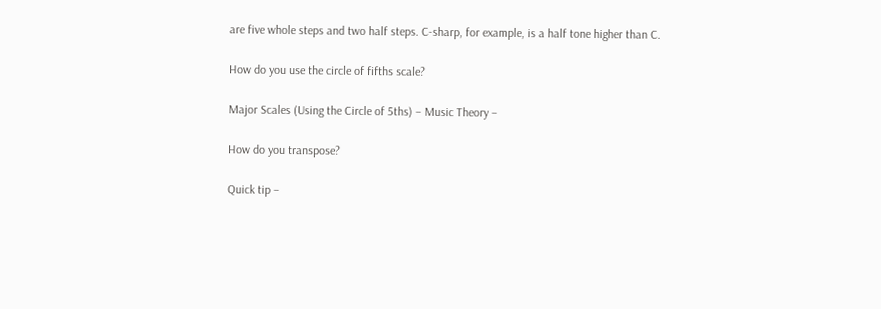are five whole steps and two half steps. C-sharp, for example, is a half tone higher than C.

How do you use the circle of fifths scale?

Major Scales (Using the Circle of 5ths) – Music Theory –

How do you transpose?

Quick tip –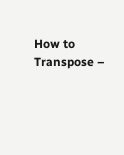How to Transpose –